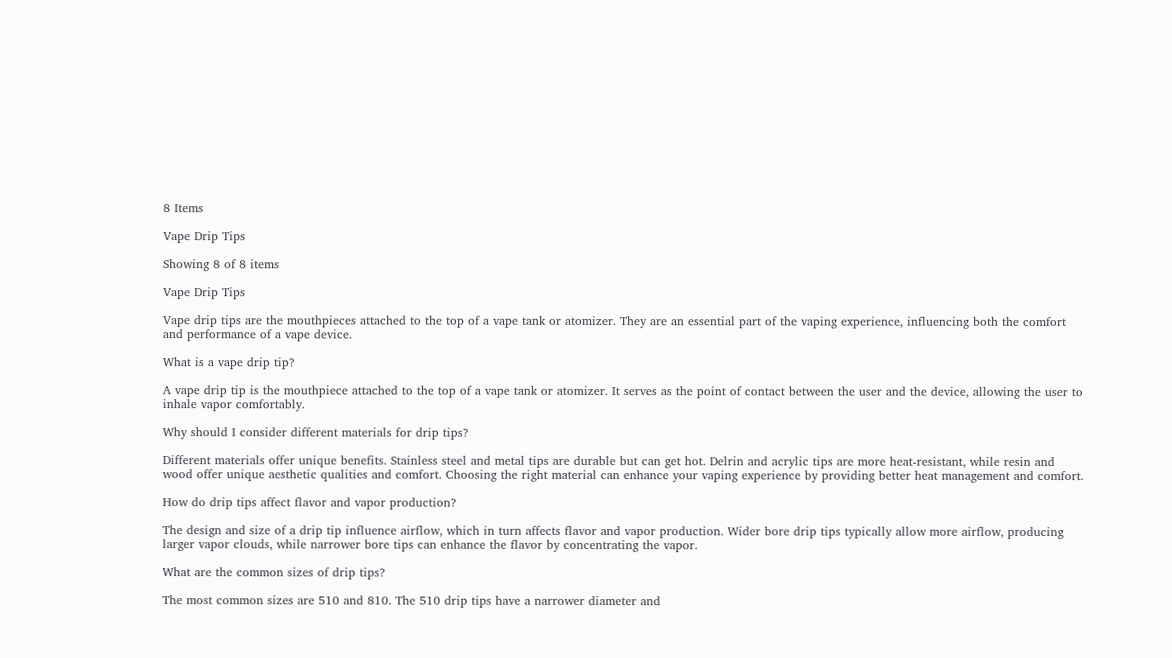8 Items

Vape Drip Tips

Showing 8 of 8 items

Vape Drip Tips

Vape drip tips are the mouthpieces attached to the top of a vape tank or atomizer. They are an essential part of the vaping experience, influencing both the comfort and performance of a vape device.

What is a vape drip tip?

A vape drip tip is the mouthpiece attached to the top of a vape tank or atomizer. It serves as the point of contact between the user and the device, allowing the user to inhale vapor comfortably.

Why should I consider different materials for drip tips?

Different materials offer unique benefits. Stainless steel and metal tips are durable but can get hot. Delrin and acrylic tips are more heat-resistant, while resin and wood offer unique aesthetic qualities and comfort. Choosing the right material can enhance your vaping experience by providing better heat management and comfort.

How do drip tips affect flavor and vapor production?

The design and size of a drip tip influence airflow, which in turn affects flavor and vapor production. Wider bore drip tips typically allow more airflow, producing larger vapor clouds, while narrower bore tips can enhance the flavor by concentrating the vapor.

What are the common sizes of drip tips?

The most common sizes are 510 and 810. The 510 drip tips have a narrower diameter and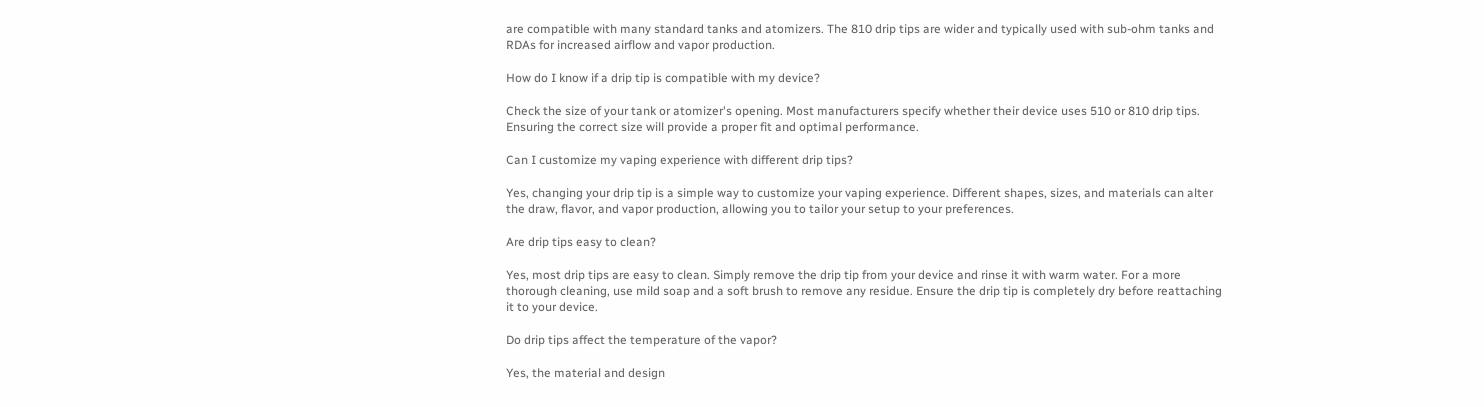are compatible with many standard tanks and atomizers. The 810 drip tips are wider and typically used with sub-ohm tanks and RDAs for increased airflow and vapor production.

How do I know if a drip tip is compatible with my device?

Check the size of your tank or atomizer's opening. Most manufacturers specify whether their device uses 510 or 810 drip tips. Ensuring the correct size will provide a proper fit and optimal performance.

Can I customize my vaping experience with different drip tips?

Yes, changing your drip tip is a simple way to customize your vaping experience. Different shapes, sizes, and materials can alter the draw, flavor, and vapor production, allowing you to tailor your setup to your preferences.

Are drip tips easy to clean?

Yes, most drip tips are easy to clean. Simply remove the drip tip from your device and rinse it with warm water. For a more thorough cleaning, use mild soap and a soft brush to remove any residue. Ensure the drip tip is completely dry before reattaching it to your device.

Do drip tips affect the temperature of the vapor?

Yes, the material and design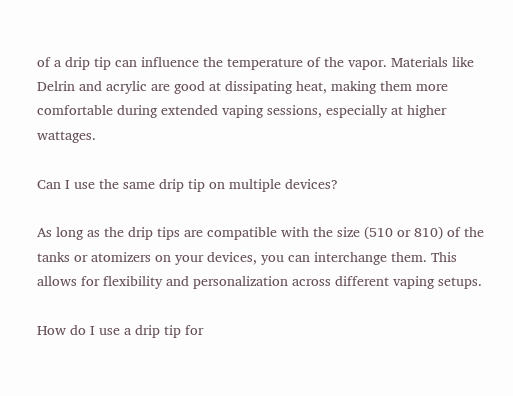of a drip tip can influence the temperature of the vapor. Materials like Delrin and acrylic are good at dissipating heat, making them more comfortable during extended vaping sessions, especially at higher wattages.

Can I use the same drip tip on multiple devices?

As long as the drip tips are compatible with the size (510 or 810) of the tanks or atomizers on your devices, you can interchange them. This allows for flexibility and personalization across different vaping setups.

How do I use a drip tip for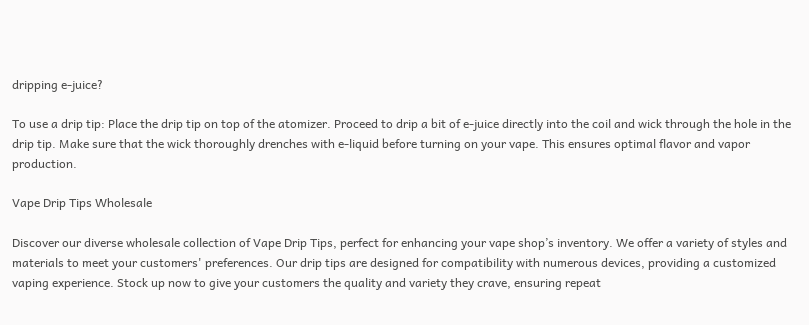dripping e-juice?

To use a drip tip: Place the drip tip on top of the atomizer. Proceed to drip a bit of e-juice directly into the coil and wick through the hole in the drip tip. Make sure that the wick thoroughly drenches with e-liquid before turning on your vape. This ensures optimal flavor and vapor production.

Vape Drip Tips Wholesale

Discover our diverse wholesale collection of Vape Drip Tips, perfect for enhancing your vape shop’s inventory. We offer a variety of styles and materials to meet your customers' preferences. Our drip tips are designed for compatibility with numerous devices, providing a customized vaping experience. Stock up now to give your customers the quality and variety they crave, ensuring repeat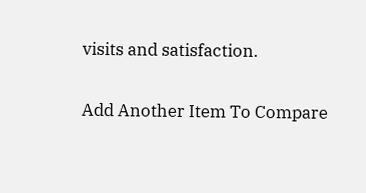visits and satisfaction.

Add Another Item To Compare